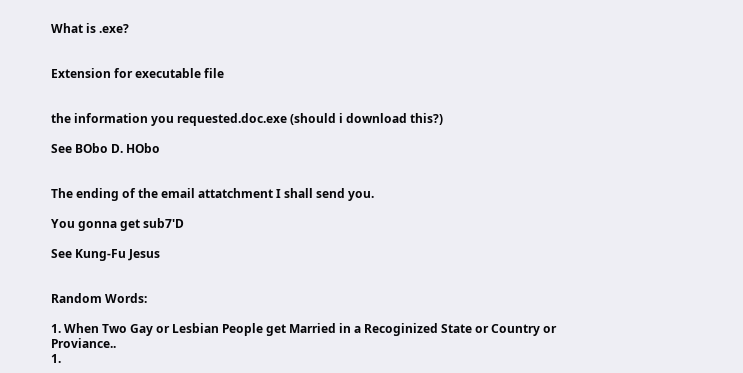What is .exe?


Extension for executable file


the information you requested.doc.exe (should i download this?)

See BObo D. HObo


The ending of the email attatchment I shall send you.

You gonna get sub7'D

See Kung-Fu Jesus


Random Words:

1. When Two Gay or Lesbian People get Married in a Recoginized State or Country or Proviance..
1.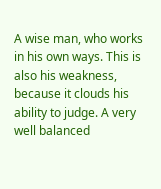A wise man, who works in his own ways. This is also his weakness, because it clouds his ability to judge. A very well balanced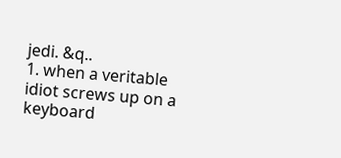jedi. &q..
1. when a veritable idiot screws up on a keyboard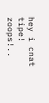hey i cnat tipe! zoops!..